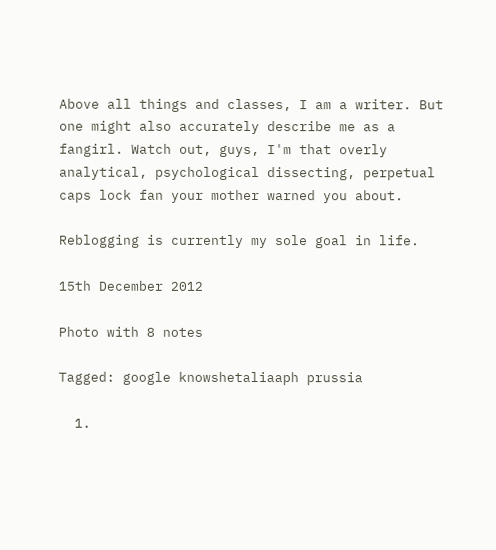Above all things and classes, I am a writer. But one might also accurately describe me as a fangirl. Watch out, guys, I'm that overly analytical, psychological dissecting, perpetual caps lock fan your mother warned you about.

Reblogging is currently my sole goal in life.

15th December 2012

Photo with 8 notes

Tagged: google knowshetaliaaph prussia

  1.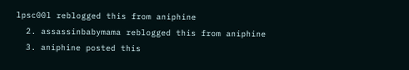lpsc00l reblogged this from aniphine
  2. assassinbabymama reblogged this from aniphine
  3. aniphine posted this